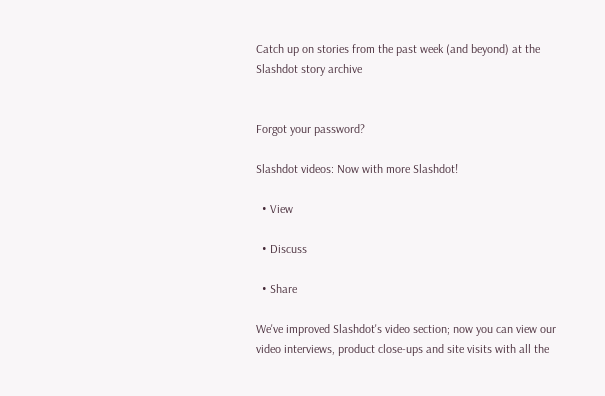Catch up on stories from the past week (and beyond) at the Slashdot story archive


Forgot your password?

Slashdot videos: Now with more Slashdot!

  • View

  • Discuss

  • Share

We've improved Slashdot's video section; now you can view our video interviews, product close-ups and site visits with all the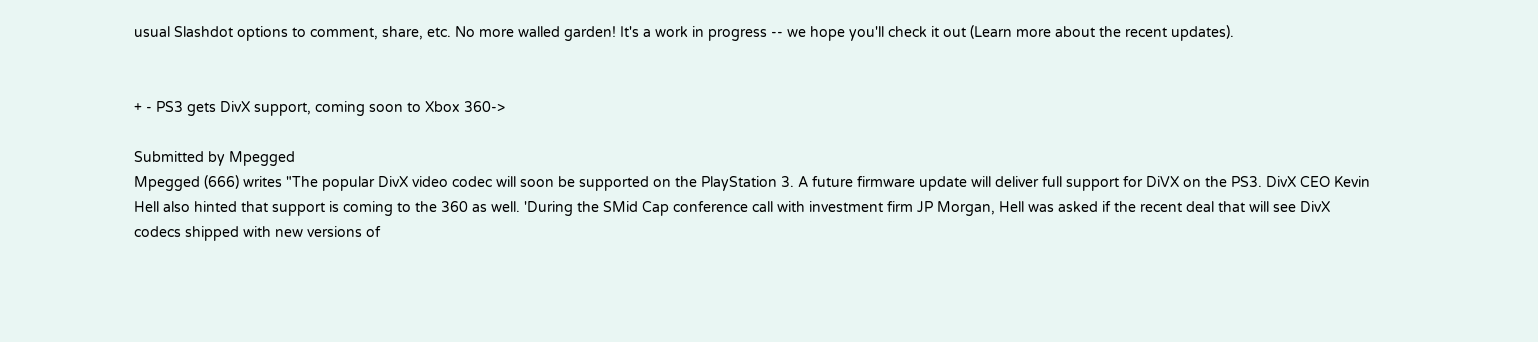usual Slashdot options to comment, share, etc. No more walled garden! It's a work in progress -- we hope you'll check it out (Learn more about the recent updates).


+ - PS3 gets DivX support, coming soon to Xbox 360->

Submitted by Mpegged
Mpegged (666) writes "The popular DivX video codec will soon be supported on the PlayStation 3. A future firmware update will deliver full support for DiVX on the PS3. DivX CEO Kevin Hell also hinted that support is coming to the 360 as well. 'During the SMid Cap conference call with investment firm JP Morgan, Hell was asked if the recent deal that will see DivX codecs shipped with new versions of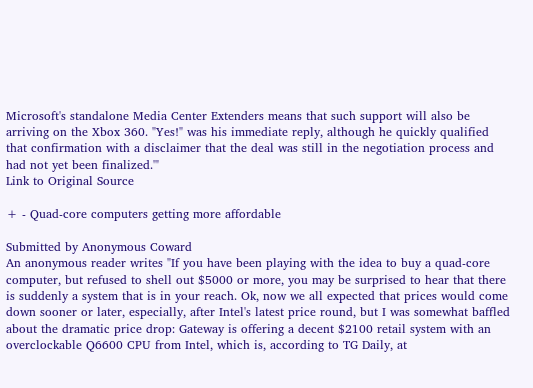Microsoft's standalone Media Center Extenders means that such support will also be arriving on the Xbox 360. "Yes!" was his immediate reply, although he quickly qualified that confirmation with a disclaimer that the deal was still in the negotiation process and had not yet been finalized.'"
Link to Original Source

+ - Quad-core computers getting more affordable

Submitted by Anonymous Coward
An anonymous reader writes "If you have been playing with the idea to buy a quad-core computer, but refused to shell out $5000 or more, you may be surprised to hear that there is suddenly a system that is in your reach. Ok, now we all expected that prices would come down sooner or later, especially, after Intel's latest price round, but I was somewhat baffled about the dramatic price drop: Gateway is offering a decent $2100 retail system with an overclockable Q6600 CPU from Intel, which is, according to TG Daily, at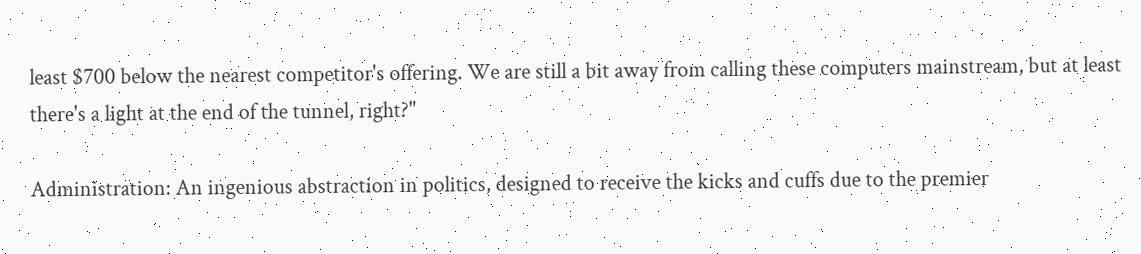least $700 below the nearest competitor's offering. We are still a bit away from calling these computers mainstream, but at least there's a light at the end of the tunnel, right?"

Administration: An ingenious abstraction in politics, designed to receive the kicks and cuffs due to the premier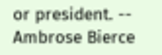or president. -- Ambrose Bierce